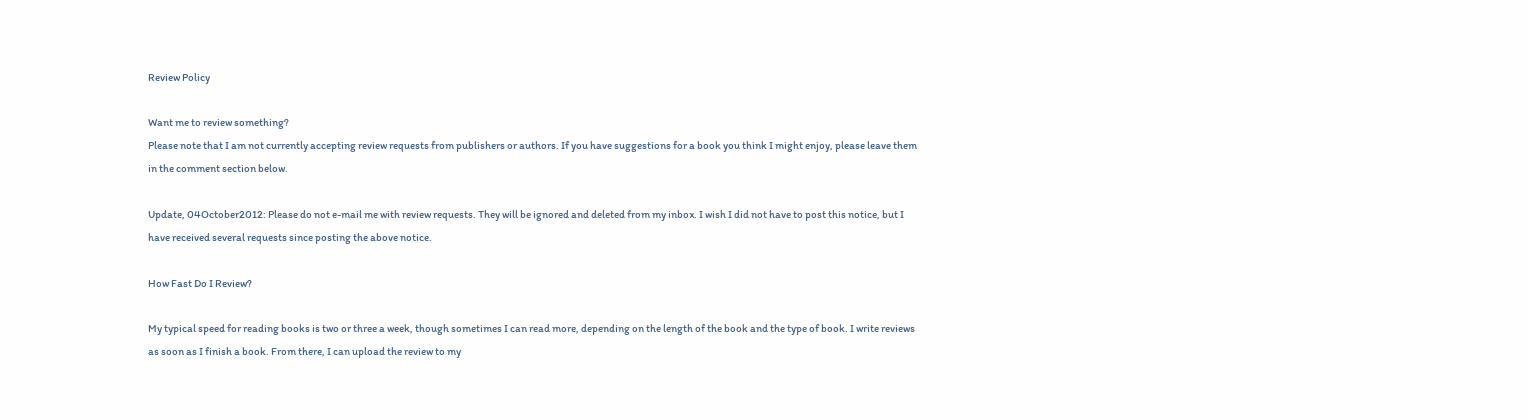Review Policy

Want me to review something?
Please note that I am not currently accepting review requests from publishers or authors. If you have suggestions for a book you think I might enjoy, please leave them in the comment section below.

Update, 04October2012: Please do not e-mail me with review requests. They will be ignored and deleted from my inbox. I wish I did not have to post this notice, but I have received several requests since posting the above notice.

How Fast Do I Review?

My typical speed for reading books is two or three a week, though sometimes I can read more, depending on the length of the book and the type of book. I write reviews as soon as I finish a book. From there, I can upload the review to my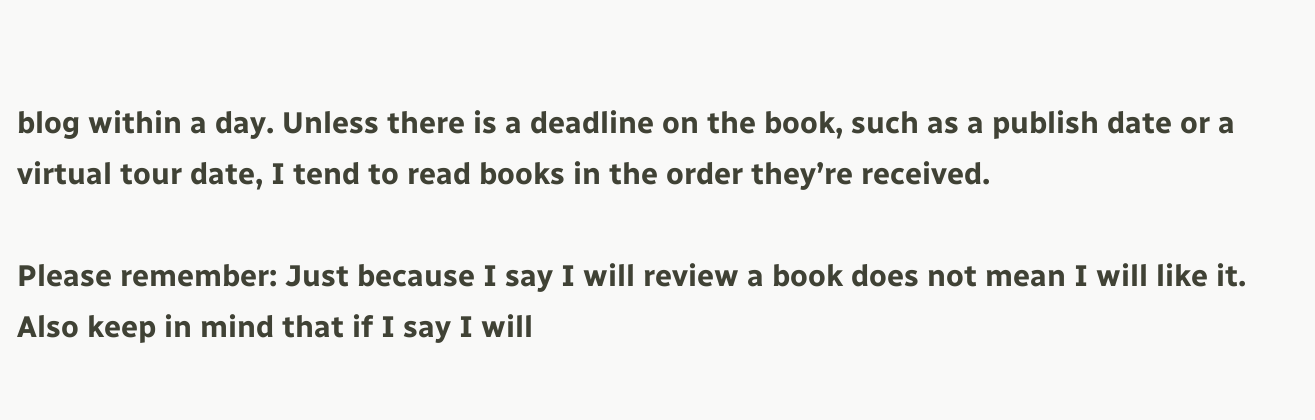blog within a day. Unless there is a deadline on the book, such as a publish date or a virtual tour date, I tend to read books in the order they’re received.

Please remember: Just because I say I will review a book does not mean I will like it. Also keep in mind that if I say I will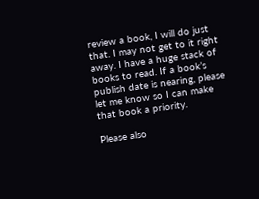review a book, I will do just that. I may not get to it right away. I have a huge stack of books to read. If a book’s publish date is nearing, please let me know so I can make that book a priority.

Please also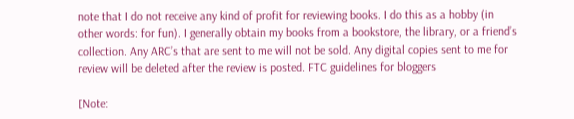note that I do not receive any kind of profit for reviewing books. I do this as a hobby (in other words: for fun). I generally obtain my books from a bookstore, the library, or a friend’s collection. Any ARC’s that are sent to me will not be sold. Any digital copies sent to me for review will be deleted after the review is posted. FTC guidelines for bloggers

[Note: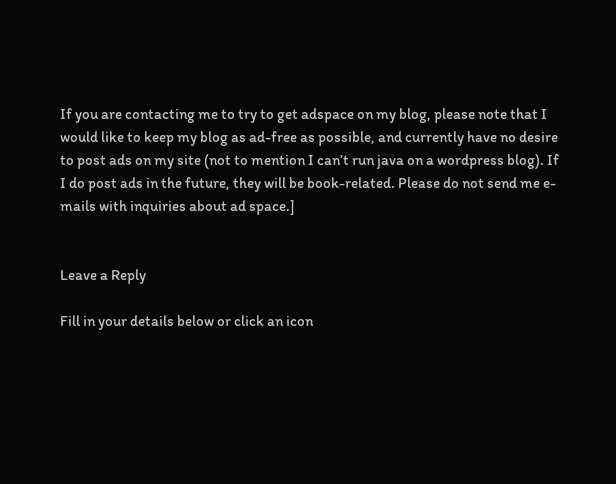If you are contacting me to try to get adspace on my blog, please note that I would like to keep my blog as ad-free as possible, and currently have no desire to post ads on my site (not to mention I can’t run java on a wordpress blog). If I do post ads in the future, they will be book-related. Please do not send me e-mails with inquiries about ad space.]


Leave a Reply

Fill in your details below or click an icon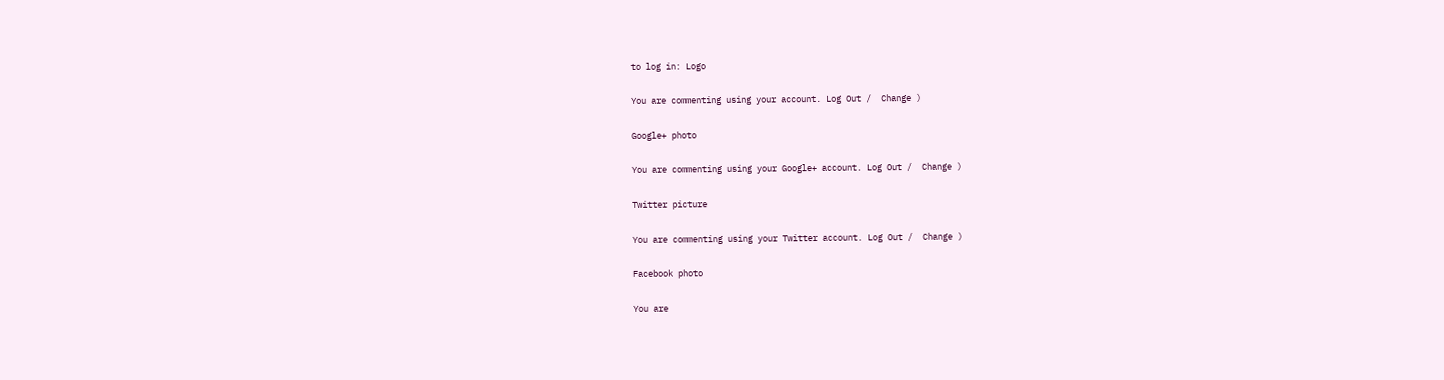to log in: Logo

You are commenting using your account. Log Out /  Change )

Google+ photo

You are commenting using your Google+ account. Log Out /  Change )

Twitter picture

You are commenting using your Twitter account. Log Out /  Change )

Facebook photo

You are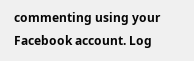commenting using your Facebook account. Log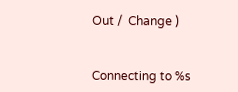Out /  Change )


Connecting to %s